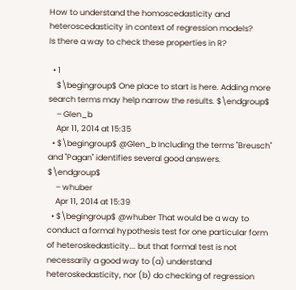How to understand the homoscedasticity and heteroscedasticity in context of regression models?
Is there a way to check these properties in R?

  • 1
    $\begingroup$ One place to start is here. Adding more search terms may help narrow the results. $\endgroup$
    – Glen_b
    Apr 11, 2014 at 15:35
  • $\begingroup$ @Glen_b Including the terms "Breusch" and "Pagan" identifies several good answers. $\endgroup$
    – whuber
    Apr 11, 2014 at 15:39
  • $\begingroup$ @whuber That would be a way to conduct a formal hypothesis test for one particular form of heteroskedasticity... but that formal test is not necessarily a good way to (a) understand heteroskedasticity, nor (b) do checking of regression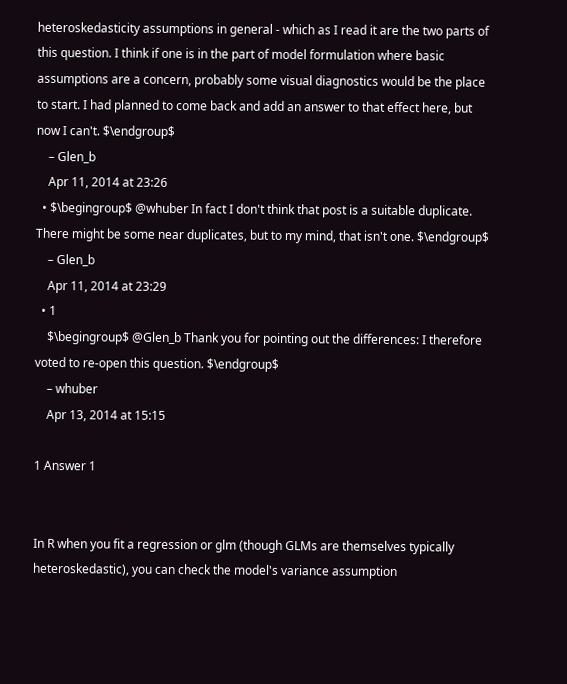heteroskedasticity assumptions in general - which as I read it are the two parts of this question. I think if one is in the part of model formulation where basic assumptions are a concern, probably some visual diagnostics would be the place to start. I had planned to come back and add an answer to that effect here, but now I can't. $\endgroup$
    – Glen_b
    Apr 11, 2014 at 23:26
  • $\begingroup$ @whuber In fact I don't think that post is a suitable duplicate. There might be some near duplicates, but to my mind, that isn't one. $\endgroup$
    – Glen_b
    Apr 11, 2014 at 23:29
  • 1
    $\begingroup$ @Glen_b Thank you for pointing out the differences: I therefore voted to re-open this question. $\endgroup$
    – whuber
    Apr 13, 2014 at 15:15

1 Answer 1


In R when you fit a regression or glm (though GLMs are themselves typically heteroskedastic), you can check the model's variance assumption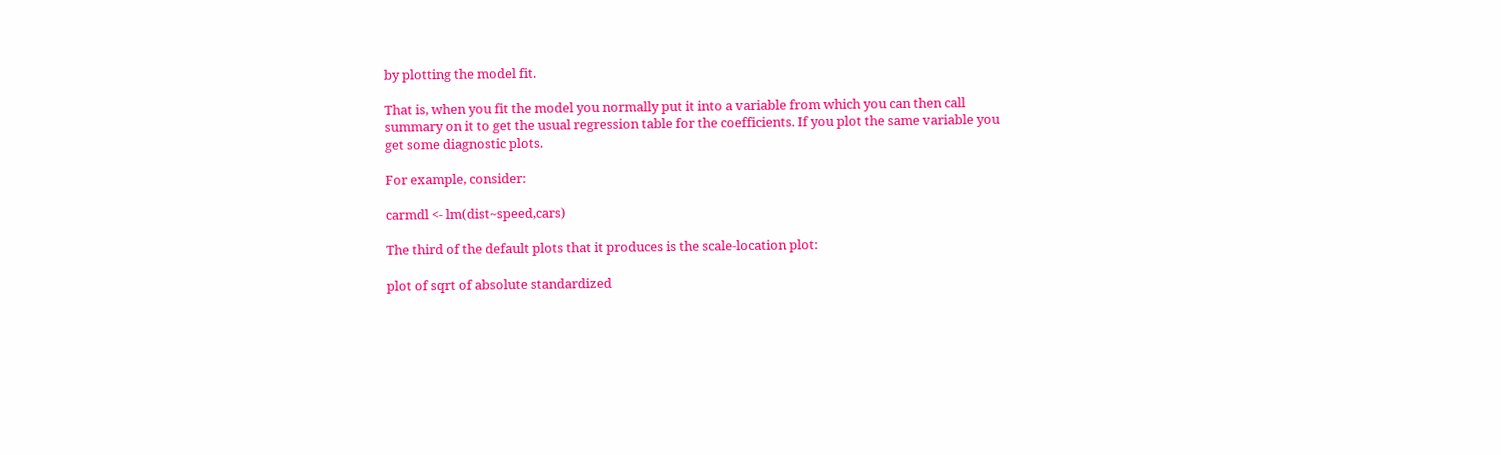by plotting the model fit.

That is, when you fit the model you normally put it into a variable from which you can then call summary on it to get the usual regression table for the coefficients. If you plot the same variable you get some diagnostic plots.

For example, consider:

carmdl <- lm(dist~speed,cars)

The third of the default plots that it produces is the scale-location plot:

plot of sqrt of absolute standardized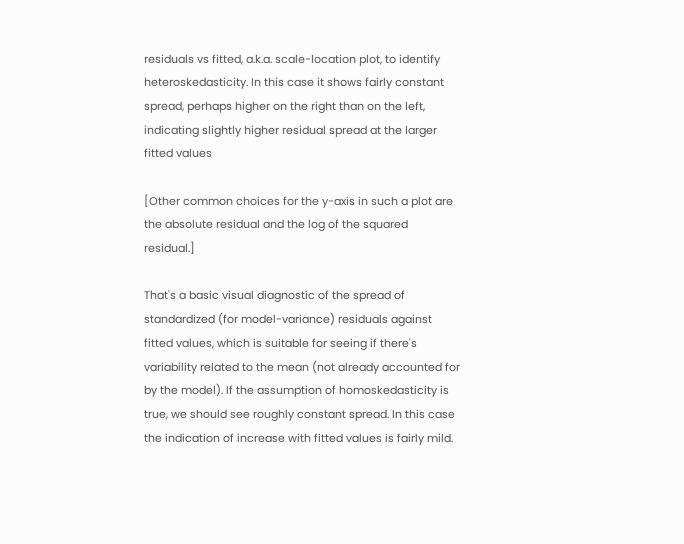residuals vs fitted, a.k.a. scale-location plot, to identify heteroskedasticity. In this case it shows fairly constant spread, perhaps higher on the right than on the left, indicating slightly higher residual spread at the larger fitted values

[Other common choices for the y-axis in such a plot are the absolute residual and the log of the squared residual.]

That's a basic visual diagnostic of the spread of standardized (for model-variance) residuals against fitted values, which is suitable for seeing if there's variability related to the mean (not already accounted for by the model). If the assumption of homoskedasticity is true, we should see roughly constant spread. In this case the indication of increase with fitted values is fairly mild.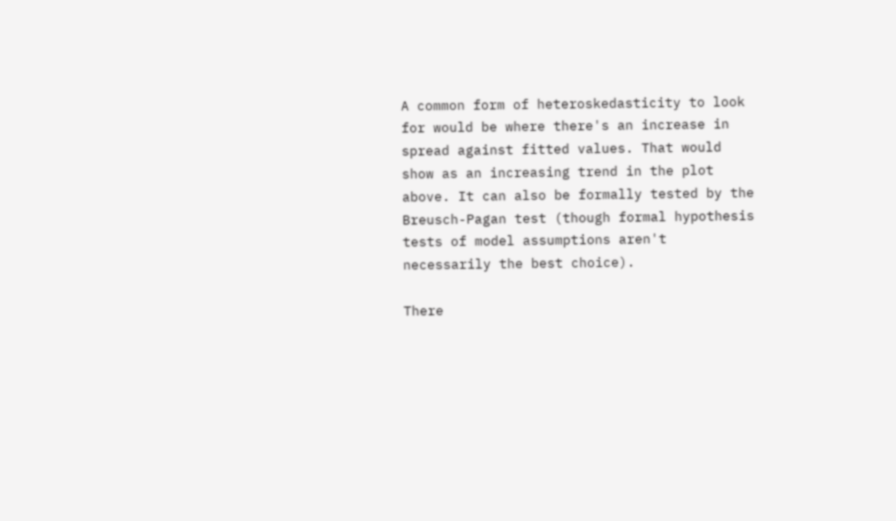A common form of heteroskedasticity to look for would be where there's an increase in spread against fitted values. That would show as an increasing trend in the plot above. It can also be formally tested by the Breusch-Pagan test (though formal hypothesis tests of model assumptions aren't necessarily the best choice).

There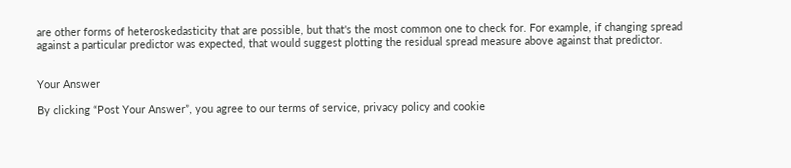are other forms of heteroskedasticity that are possible, but that's the most common one to check for. For example, if changing spread against a particular predictor was expected, that would suggest plotting the residual spread measure above against that predictor.


Your Answer

By clicking “Post Your Answer”, you agree to our terms of service, privacy policy and cookie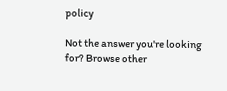policy

Not the answer you're looking for? Browse other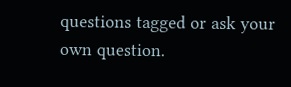questions tagged or ask your own question.